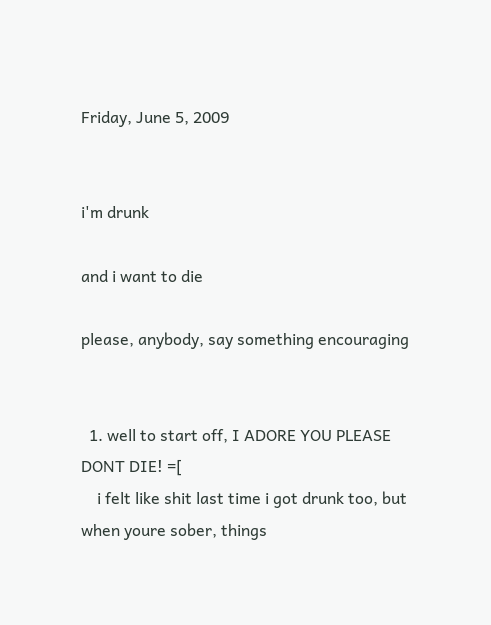Friday, June 5, 2009


i'm drunk

and i want to die

please, anybody, say something encouraging


  1. well to start off, I ADORE YOU PLEASE DONT DIE! =[
    i felt like shit last time i got drunk too, but when youre sober, things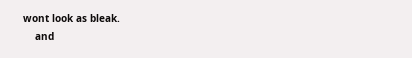wont look as bleak.
    and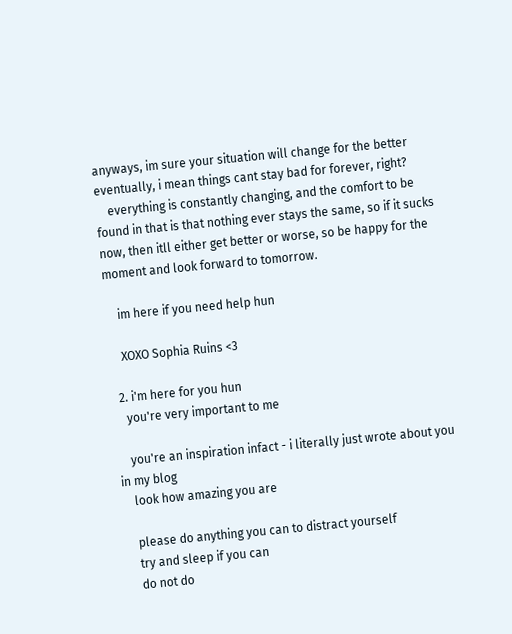anyways, im sure your situation will change for the better eventually, i mean things cant stay bad for forever, right?
    everything is constantly changing, and the comfort to be found in that is that nothing ever stays the same, so if it sucks now, then itll either get better or worse, so be happy for the moment and look forward to tomorrow.

    im here if you need help hun

    XOXO Sophia Ruins <3

  2. i'm here for you hun
    you're very important to me

    you're an inspiration infact - i literally just wrote about you in my blog
    look how amazing you are

    please do anything you can to distract yourself
    try and sleep if you can
    do not do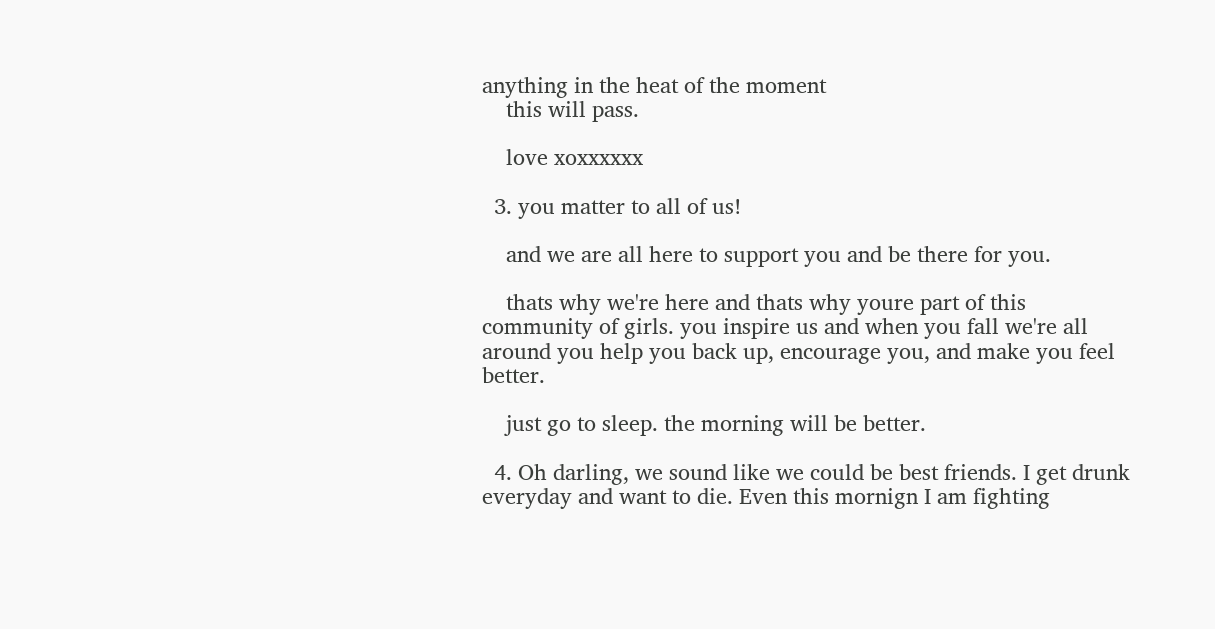anything in the heat of the moment
    this will pass.

    love xoxxxxxx

  3. you matter to all of us!

    and we are all here to support you and be there for you.

    thats why we're here and thats why youre part of this community of girls. you inspire us and when you fall we're all around you help you back up, encourage you, and make you feel better.

    just go to sleep. the morning will be better.

  4. Oh darling, we sound like we could be best friends. I get drunk everyday and want to die. Even this mornign I am fighting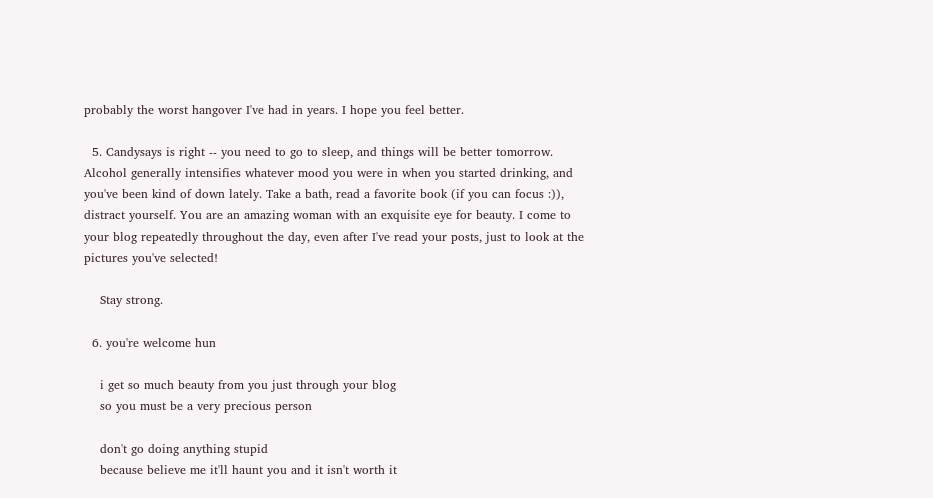probably the worst hangover I've had in years. I hope you feel better.

  5. Candysays is right -- you need to go to sleep, and things will be better tomorrow. Alcohol generally intensifies whatever mood you were in when you started drinking, and you've been kind of down lately. Take a bath, read a favorite book (if you can focus :)), distract yourself. You are an amazing woman with an exquisite eye for beauty. I come to your blog repeatedly throughout the day, even after I've read your posts, just to look at the pictures you've selected!

    Stay strong.

  6. you're welcome hun

    i get so much beauty from you just through your blog
    so you must be a very precious person

    don't go doing anything stupid
    because believe me it'll haunt you and it isn't worth it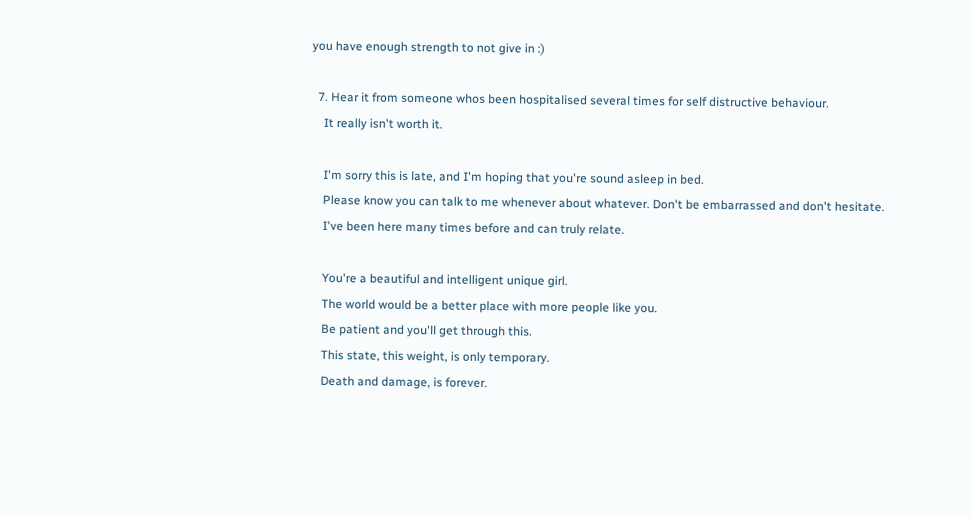you have enough strength to not give in :)

  7. Hear it from someone whos been hospitalised several times for self distructive behaviour.
    It really isn't worth it.

    I'm sorry this is late, and I'm hoping that you're sound asleep in bed.
    Please know you can talk to me whenever about whatever. Don't be embarrassed and don't hesitate.
    I've been here many times before and can truly relate.

    You're a beautiful and intelligent unique girl.
    The world would be a better place with more people like you.
    Be patient and you'll get through this.
    This state, this weight, is only temporary.
    Death and damage, is forever.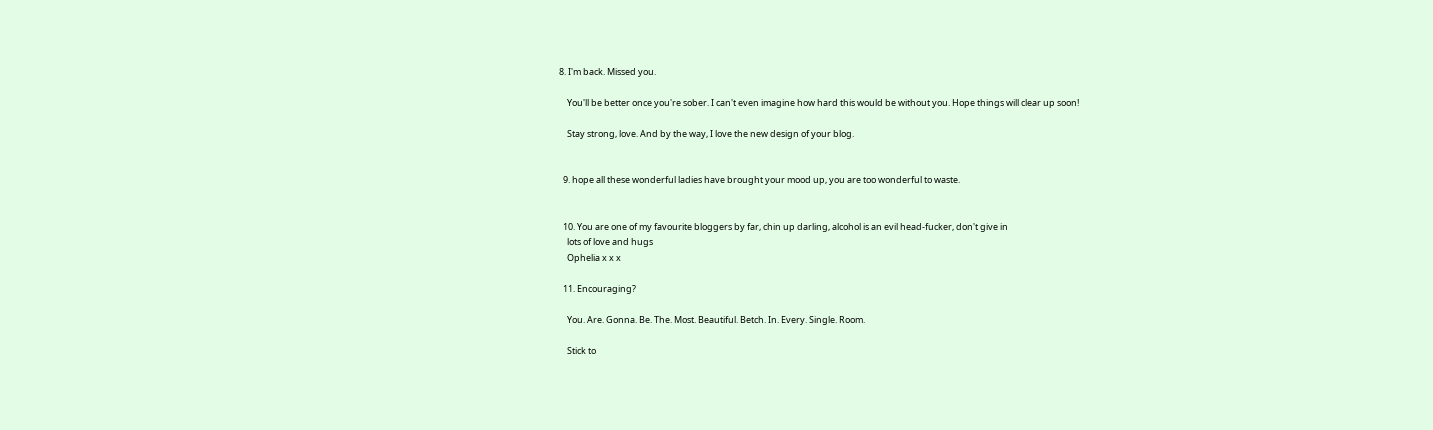8. I'm back. Missed you.

    You'll be better once you're sober. I can't even imagine how hard this would be without you. Hope things will clear up soon!

    Stay strong, love. And by the way, I love the new design of your blog.


  9. hope all these wonderful ladies have brought your mood up, you are too wonderful to waste.


  10. You are one of my favourite bloggers by far, chin up darling, alcohol is an evil head-fucker, don't give in
    lots of love and hugs
    Ophelia x x x

  11. Encouraging?

    You. Are. Gonna. Be. The. Most. Beautiful. Betch. In. Every. Single. Room.

    Stick to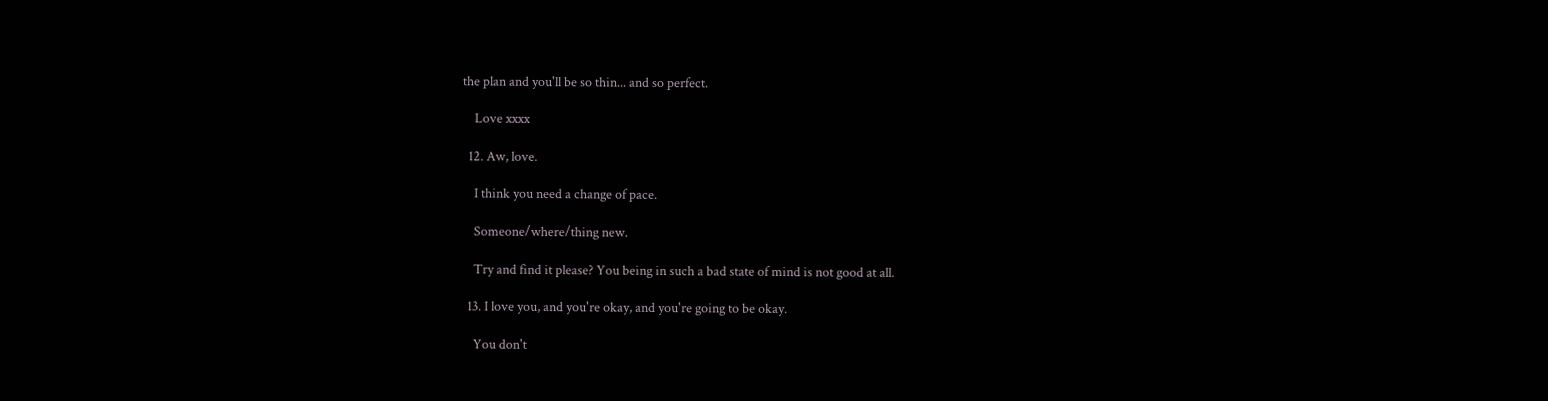the plan and you'll be so thin... and so perfect.

    Love xxxx

  12. Aw, love.

    I think you need a change of pace.

    Someone/where/thing new.

    Try and find it please? You being in such a bad state of mind is not good at all.

  13. I love you, and you're okay, and you're going to be okay.

    You don't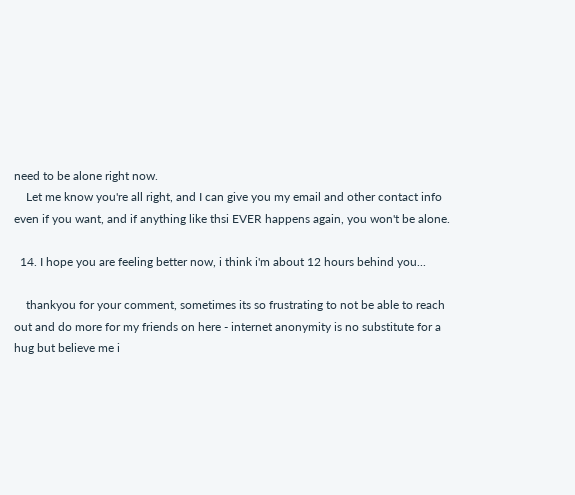need to be alone right now.
    Let me know you're all right, and I can give you my email and other contact info even if you want, and if anything like thsi EVER happens again, you won't be alone.

  14. I hope you are feeling better now, i think i'm about 12 hours behind you...

    thankyou for your comment, sometimes its so frustrating to not be able to reach out and do more for my friends on here - internet anonymity is no substitute for a hug but believe me i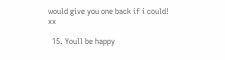would give you one back if i could! xx

  15. Youll be happy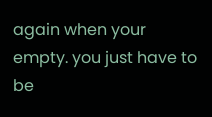again when your empty. you just have to be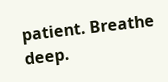patient. Breathe deep.